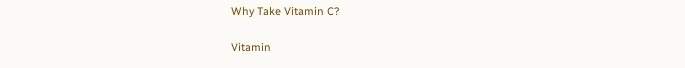Why Take Vitamin C?

Vitamin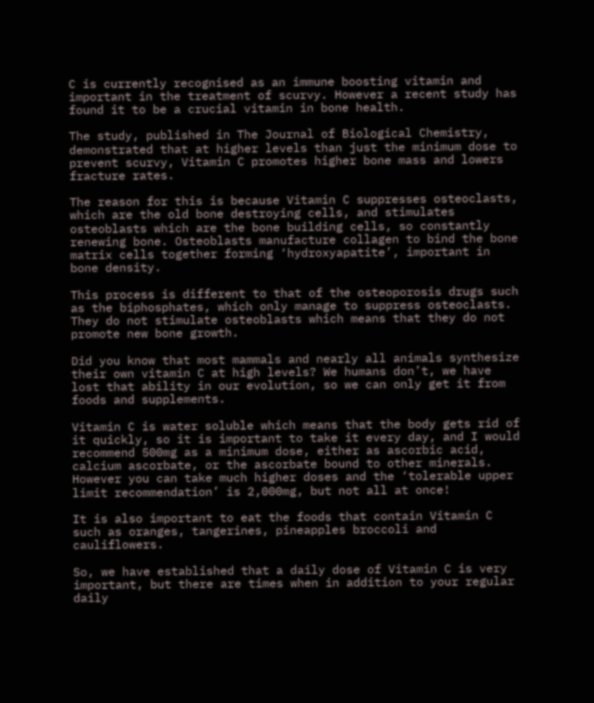C is currently recognised as an immune boosting vitamin and important in the treatment of scurvy. However a recent study has found it to be a crucial vitamin in bone health.

The study, published in The Journal of Biological Chemistry, demonstrated that at higher levels than just the minimum dose to prevent scurvy, Vitamin C promotes higher bone mass and lowers fracture rates.

The reason for this is because Vitamin C suppresses osteoclasts, which are the old bone destroying cells, and stimulates osteoblasts which are the bone building cells, so constantly renewing bone. Osteoblasts manufacture collagen to bind the bone matrix cells together forming ‘hydroxyapatite’, important in bone density.

This process is different to that of the osteoporosis drugs such as the biphosphates, which only manage to suppress osteoclasts. They do not stimulate osteoblasts which means that they do not promote new bone growth.

Did you know that most mammals and nearly all animals synthesize their own vitamin C at high levels? We humans don’t, we have lost that ability in our evolution, so we can only get it from foods and supplements.

Vitamin C is water soluble which means that the body gets rid of it quickly, so it is important to take it every day, and I would recommend 500mg as a minimum dose, either as ascorbic acid, calcium ascorbate, or the ascorbate bound to other minerals. However you can take much higher doses and the ‘tolerable upper limit recommendation’ is 2,000mg, but not all at once!

It is also important to eat the foods that contain Vitamin C such as oranges, tangerines, pineapples broccoli and cauliflowers.

So, we have established that a daily dose of Vitamin C is very important, but there are times when in addition to your regular daily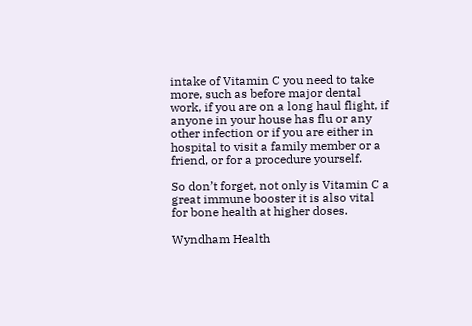intake of Vitamin C you need to take more, such as before major dental work, if you are on a long haul flight, if anyone in your house has flu or any other infection or if you are either in hospital to visit a family member or a friend, or for a procedure yourself.

So don’t forget, not only is Vitamin C a great immune booster it is also vital for bone health at higher doses.

Wyndham Health